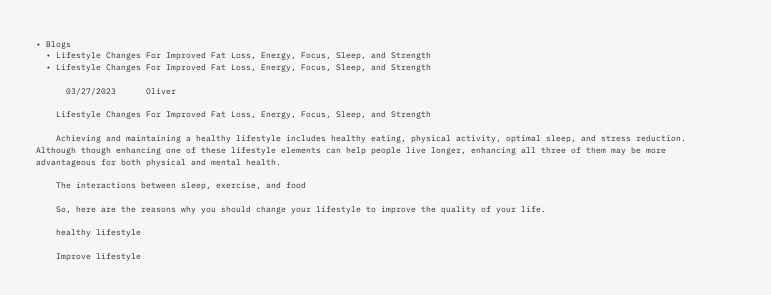• Blogs
  • Lifestyle Changes For Improved Fat Loss, Energy, Focus, Sleep, and Strength
  • Lifestyle Changes For Improved Fat Loss, Energy, Focus, Sleep, and Strength

      03/27/2023      Oliver

    Lifestyle Changes For Improved Fat Loss, Energy, Focus, Sleep, and Strength

    Achieving and maintaining a healthy lifestyle includes healthy eating, physical activity, optimal sleep, and stress reduction. Although though enhancing one of these lifestyle elements can help people live longer, enhancing all three of them may be more advantageous for both physical and mental health.

    The interactions between sleep, exercise, and food

    So, here are the reasons why you should change your lifestyle to improve the quality of your life.

    healthy lifestyle

    Improve lifestyle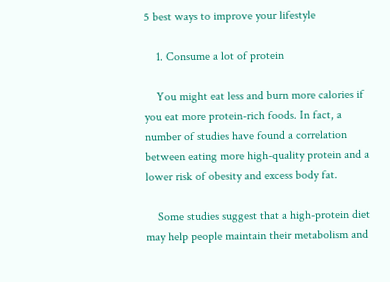5 best ways to improve your lifestyle

    1. Consume a lot of protein

    You might eat less and burn more calories if you eat more protein-rich foods. In fact, a number of studies have found a correlation between eating more high-quality protein and a lower risk of obesity and excess body fat.

    Some studies suggest that a high-protein diet may help people maintain their metabolism and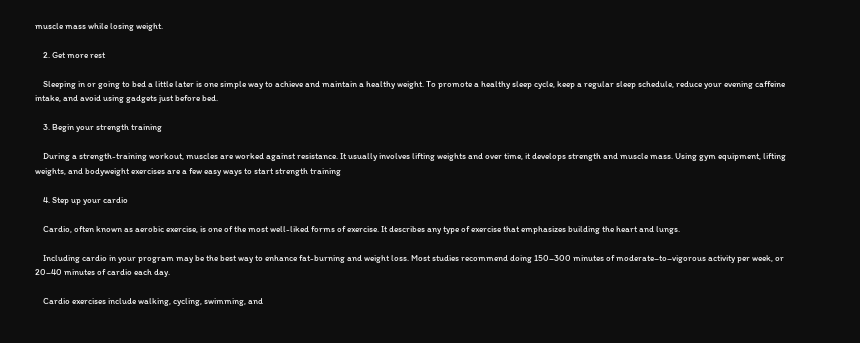muscle mass while losing weight.

    2. Get more rest

    Sleeping in or going to bed a little later is one simple way to achieve and maintain a healthy weight. To promote a healthy sleep cycle, keep a regular sleep schedule, reduce your evening caffeine intake, and avoid using gadgets just before bed.

    3. Begin your strength training

    During a strength-training workout, muscles are worked against resistance. It usually involves lifting weights and over time, it develops strength and muscle mass. Using gym equipment, lifting weights, and bodyweight exercises are a few easy ways to start strength training

    4. Step up your cardio

    Cardio, often known as aerobic exercise, is one of the most well-liked forms of exercise. It describes any type of exercise that emphasizes building the heart and lungs.

    Including cardio in your program may be the best way to enhance fat-burning and weight loss. Most studies recommend doing 150–300 minutes of moderate–to–vigorous activity per week, or 20–40 minutes of cardio each day.

    Cardio exercises include walking, cycling, swimming, and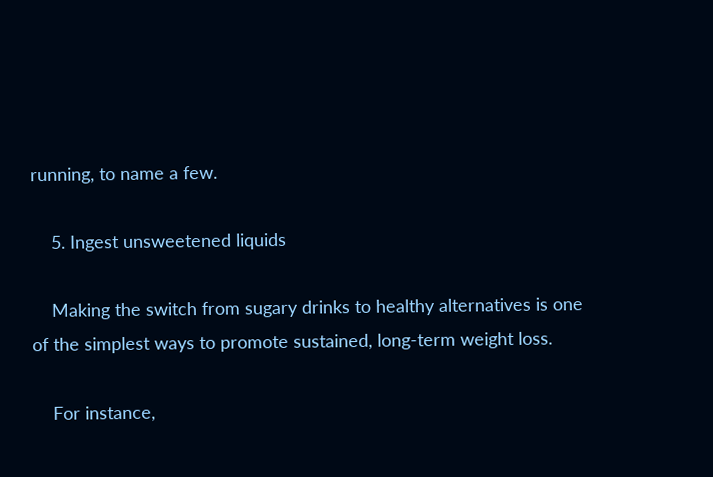running, to name a few.

    5. Ingest unsweetened liquids

    Making the switch from sugary drinks to healthy alternatives is one of the simplest ways to promote sustained, long-term weight loss.

    For instance,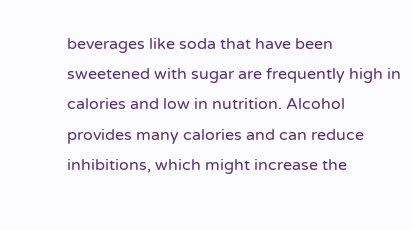beverages like soda that have been sweetened with sugar are frequently high in calories and low in nutrition. Alcohol provides many calories and can reduce inhibitions, which might increase the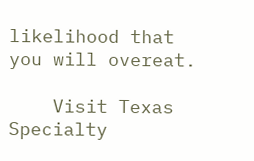likelihood that you will overeat.

    Visit Texas Specialty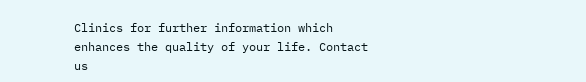Clinics for further information which enhances the quality of your life. Contact us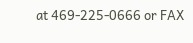at 469-225-0666 or FAX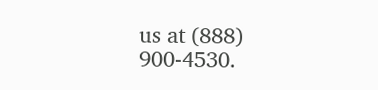us at (888) 900-4530.